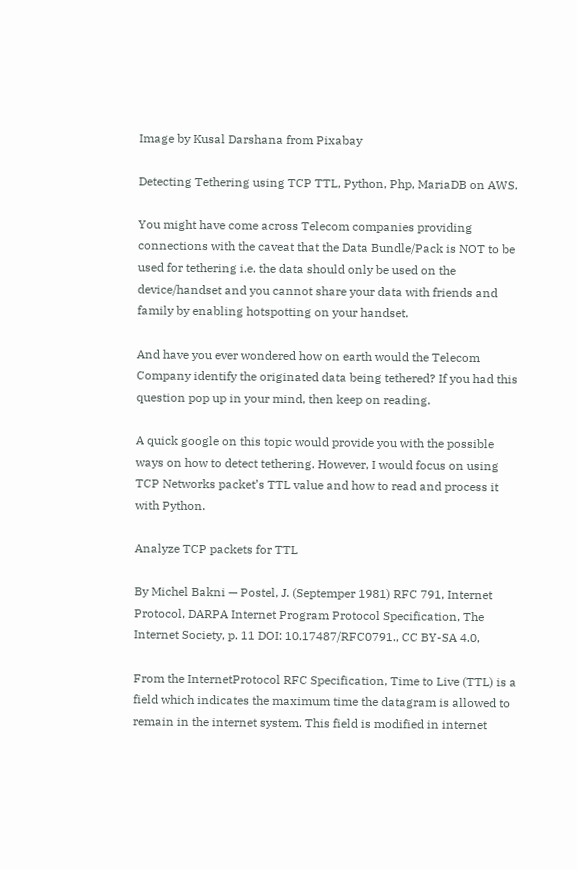Image by Kusal Darshana from Pixabay

Detecting Tethering using TCP TTL, Python, Php, MariaDB on AWS.

You might have come across Telecom companies providing connections with the caveat that the Data Bundle/Pack is NOT to be used for tethering i.e. the data should only be used on the device/handset and you cannot share your data with friends and family by enabling hotspotting on your handset.

And have you ever wondered how on earth would the Telecom Company identify the originated data being tethered? If you had this question pop up in your mind, then keep on reading.

A quick google on this topic would provide you with the possible ways on how to detect tethering. However, I would focus on using TCP Networks packet’s TTL value and how to read and process it with Python.

Analyze TCP packets for TTL

By Michel Bakni — Postel, J. (Septemper 1981) RFC 791, Internet Protocol, DARPA Internet Program Protocol Specification, The Internet Society, p. 11 DOI: 10.17487/RFC0791., CC BY-SA 4.0,

From the InternetProtocol RFC Specification, Time to Live (TTL) is a field which indicates the maximum time the datagram is allowed to remain in the internet system. This field is modified in internet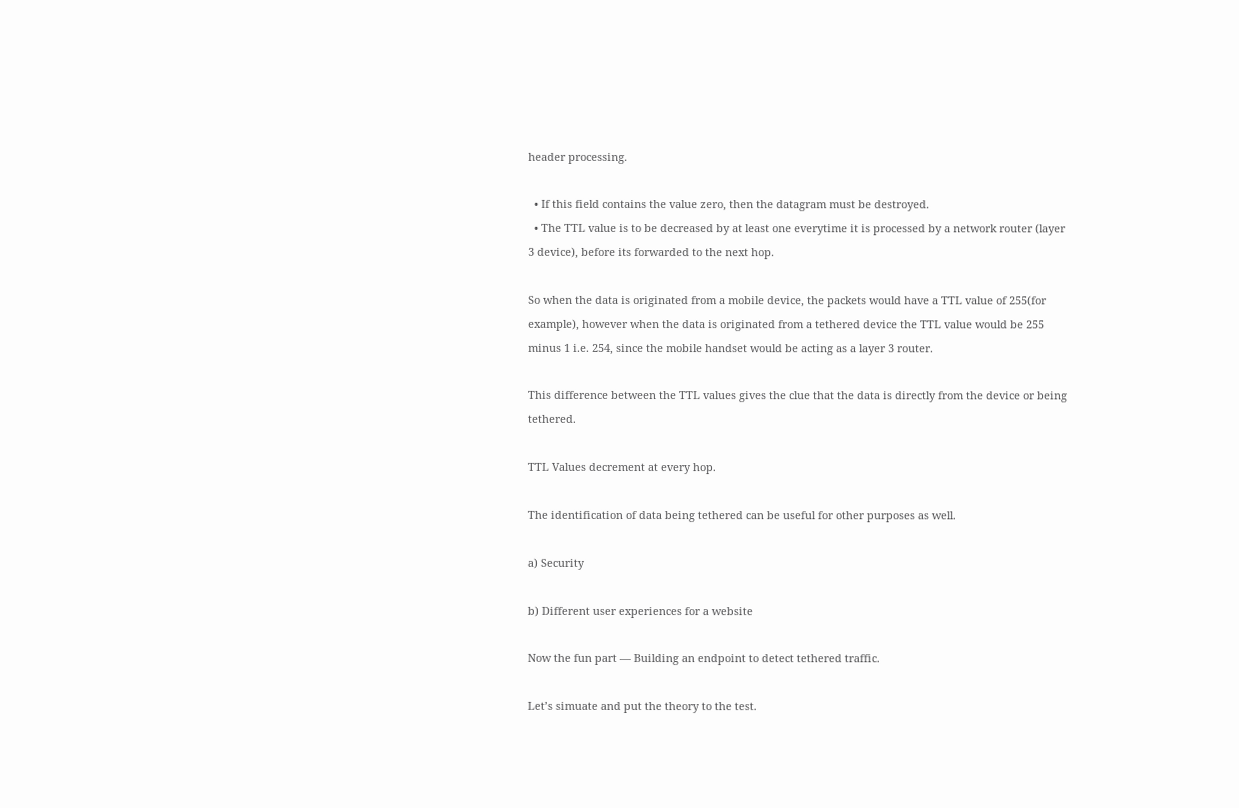header processing.

  • If this field contains the value zero, then the datagram must be destroyed.
  • The TTL value is to be decreased by at least one everytime it is processed by a network router (layer 3 device), before its forwarded to the next hop.

So when the data is originated from a mobile device, the packets would have a TTL value of 255(for example), however when the data is originated from a tethered device the TTL value would be 255 minus 1 i.e. 254, since the mobile handset would be acting as a layer 3 router.

This difference between the TTL values gives the clue that the data is directly from the device or being tethered.

TTL Values decrement at every hop.

The identification of data being tethered can be useful for other purposes as well.

a) Security

b) Different user experiences for a website

Now the fun part — Building an endpoint to detect tethered traffic.

Let’s simuate and put the theory to the test.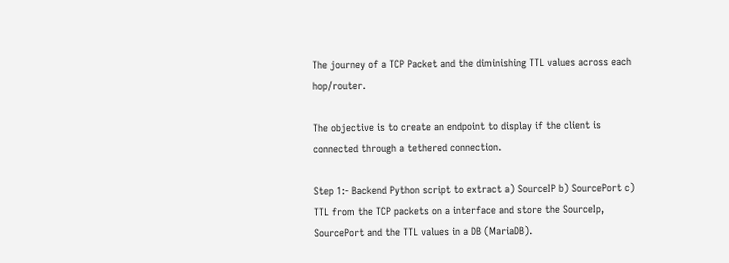The journey of a TCP Packet and the diminishing TTL values across each hop/router.

The objective is to create an endpoint to display if the client is connected through a tethered connection.

Step 1:- Backend Python script to extract a) SourceIP b) SourcePort c) TTL from the TCP packets on a interface and store the SourceIp, SourcePort and the TTL values in a DB (MariaDB).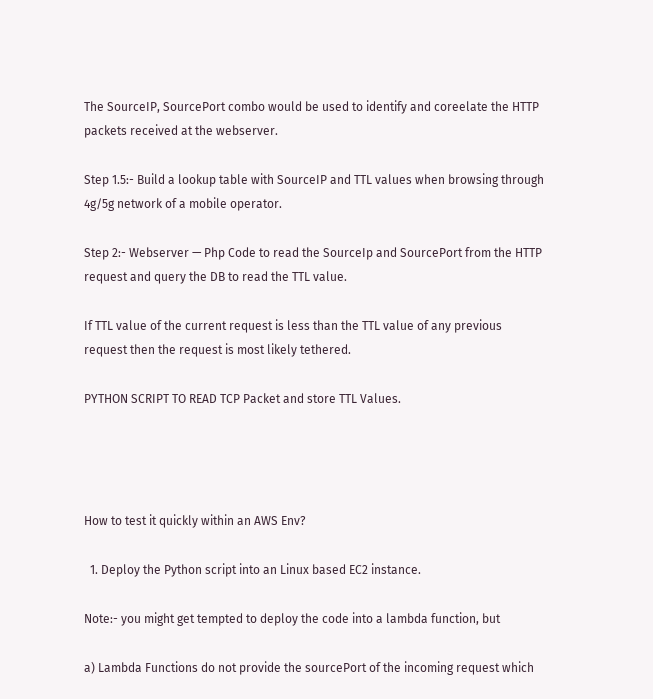The SourceIP, SourcePort combo would be used to identify and coreelate the HTTP packets received at the webserver.

Step 1.5:- Build a lookup table with SourceIP and TTL values when browsing through 4g/5g network of a mobile operator.

Step 2:- Webserver — Php Code to read the SourceIp and SourcePort from the HTTP request and query the DB to read the TTL value.

If TTL value of the current request is less than the TTL value of any previous request then the request is most likely tethered.

PYTHON SCRIPT TO READ TCP Packet and store TTL Values.




How to test it quickly within an AWS Env?

  1. Deploy the Python script into an Linux based EC2 instance.

Note:- you might get tempted to deploy the code into a lambda function, but

a) Lambda Functions do not provide the sourcePort of the incoming request which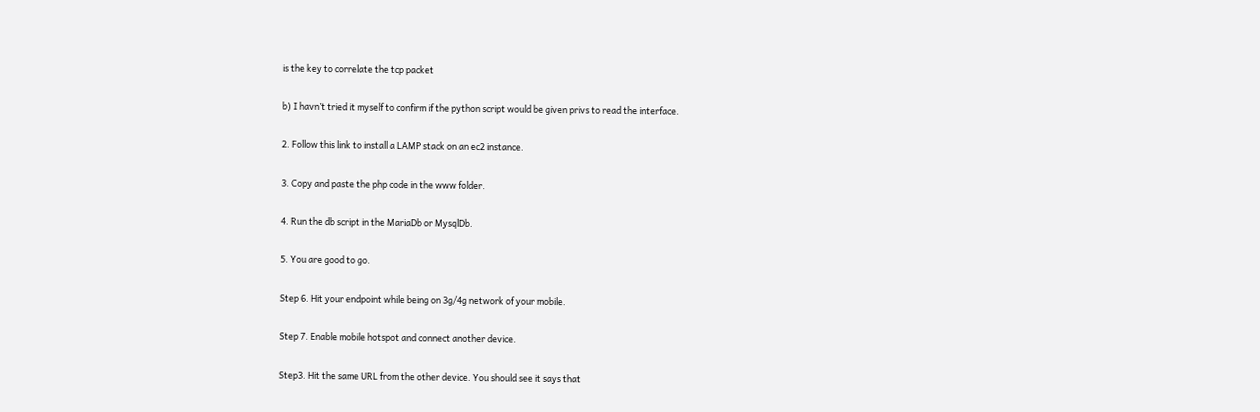is the key to correlate the tcp packet

b) I havn’t tried it myself to confirm if the python script would be given privs to read the interface.

2. Follow this link to install a LAMP stack on an ec2 instance.

3. Copy and paste the php code in the www folder.

4. Run the db script in the MariaDb or MysqlDb.

5. You are good to go.

Step 6. Hit your endpoint while being on 3g/4g network of your mobile.

Step 7. Enable mobile hotspot and connect another device.

Step3. Hit the same URL from the other device. You should see it says that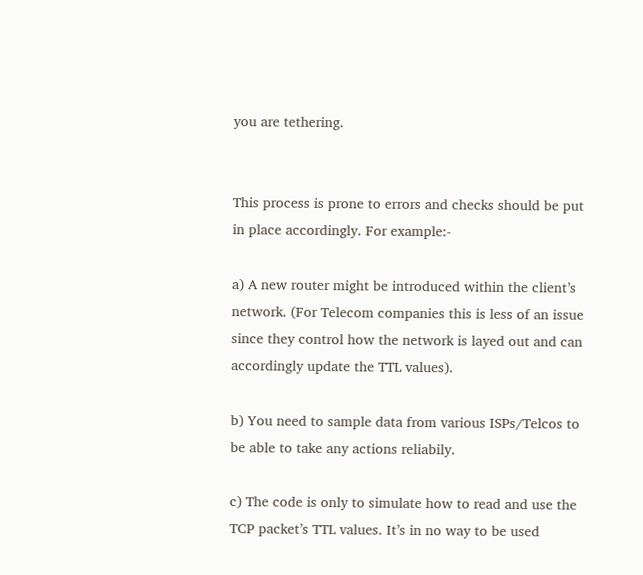you are tethering.


This process is prone to errors and checks should be put in place accordingly. For example:-

a) A new router might be introduced within the client’s network. (For Telecom companies this is less of an issue since they control how the network is layed out and can accordingly update the TTL values).

b) You need to sample data from various ISPs/Telcos to be able to take any actions reliabily.

c) The code is only to simulate how to read and use the TCP packet’s TTL values. It’s in no way to be used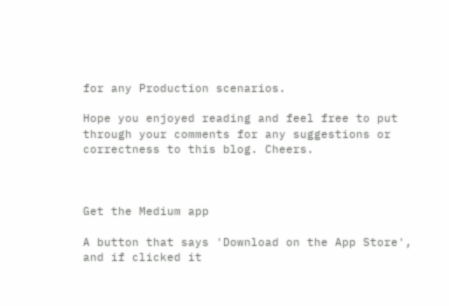for any Production scenarios.

Hope you enjoyed reading and feel free to put through your comments for any suggestions or correctness to this blog. Cheers.



Get the Medium app

A button that says 'Download on the App Store', and if clicked it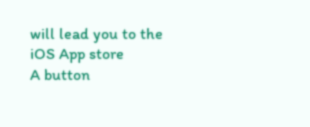will lead you to the iOS App store
A button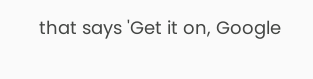that says 'Get it on, Google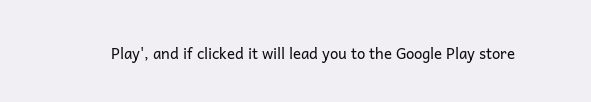Play', and if clicked it will lead you to the Google Play store